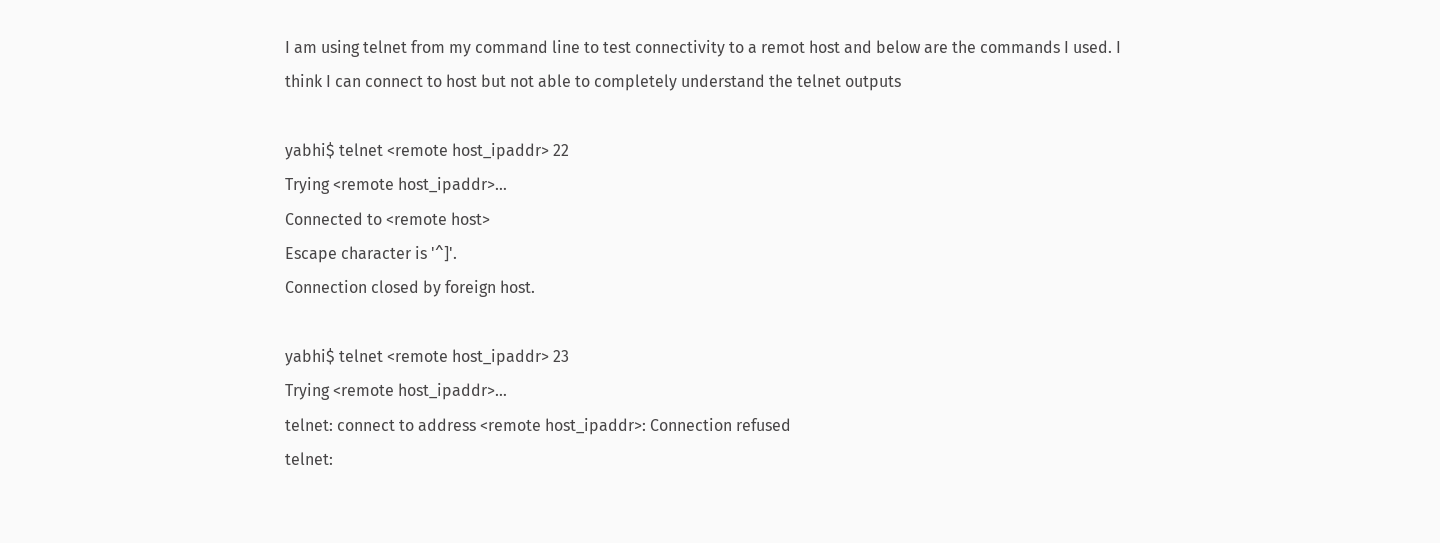I am using telnet from my command line to test connectivity to a remot host and below are the commands I used. I think I can connect to host but not able to completely understand the telnet outputs

yabhi$ telnet <remote host_ipaddr> 22
Trying <remote host_ipaddr>…
Connected to <remote host>
Escape character is '^]'.
Connection closed by foreign host.

yabhi$ telnet <remote host_ipaddr> 23
Trying <remote host_ipaddr>…
telnet: connect to address <remote host_ipaddr>: Connection refused
telnet: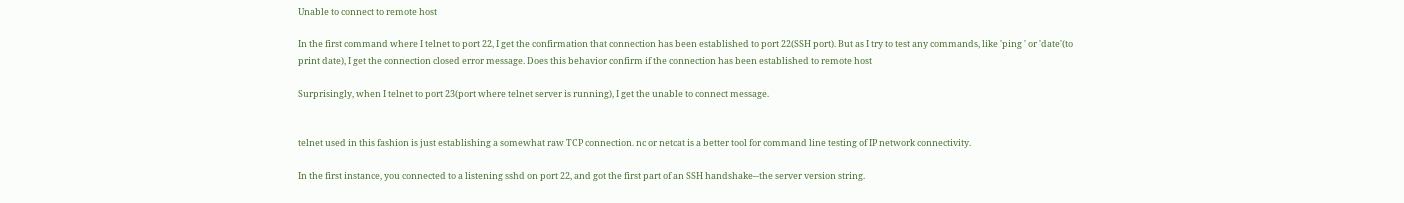Unable to connect to remote host

In the first command where I telnet to port 22, I get the confirmation that connection has been established to port 22(SSH port). But as I try to test any commands, like 'ping ' or 'date'(to print date), I get the connection closed error message. Does this behavior confirm if the connection has been established to remote host

Surprisingly, when I telnet to port 23(port where telnet server is running), I get the unable to connect message.


telnet used in this fashion is just establishing a somewhat raw TCP connection. nc or netcat is a better tool for command line testing of IP network connectivity.

In the first instance, you connected to a listening sshd on port 22, and got the first part of an SSH handshake--the server version string.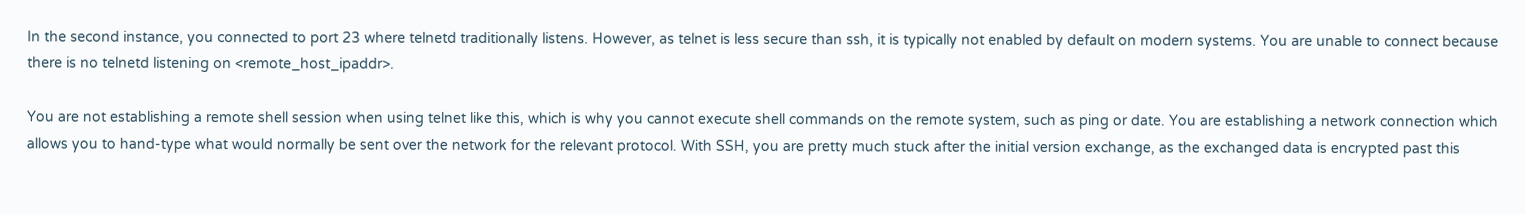In the second instance, you connected to port 23 where telnetd traditionally listens. However, as telnet is less secure than ssh, it is typically not enabled by default on modern systems. You are unable to connect because there is no telnetd listening on <remote_host_ipaddr>.

You are not establishing a remote shell session when using telnet like this, which is why you cannot execute shell commands on the remote system, such as ping or date. You are establishing a network connection which allows you to hand-type what would normally be sent over the network for the relevant protocol. With SSH, you are pretty much stuck after the initial version exchange, as the exchanged data is encrypted past this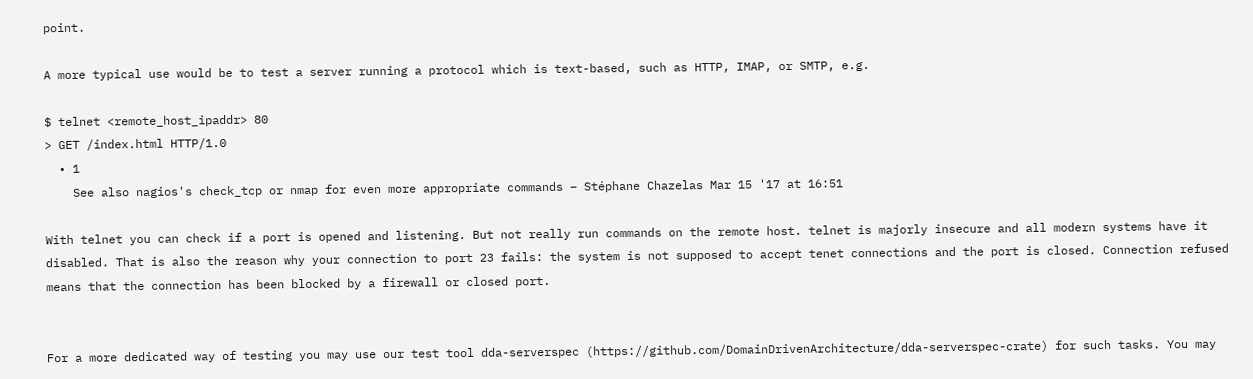point.

A more typical use would be to test a server running a protocol which is text-based, such as HTTP, IMAP, or SMTP, e.g.

$ telnet <remote_host_ipaddr> 80
> GET /index.html HTTP/1.0
  • 1
    See also nagios's check_tcp or nmap for even more appropriate commands – Stéphane Chazelas Mar 15 '17 at 16:51

With telnet you can check if a port is opened and listening. But not really run commands on the remote host. telnet is majorly insecure and all modern systems have it disabled. That is also the reason why your connection to port 23 fails: the system is not supposed to accept tenet connections and the port is closed. Connection refused means that the connection has been blocked by a firewall or closed port.


For a more dedicated way of testing you may use our test tool dda-serverspec (https://github.com/DomainDrivenArchitecture/dda-serverspec-crate) for such tasks. You may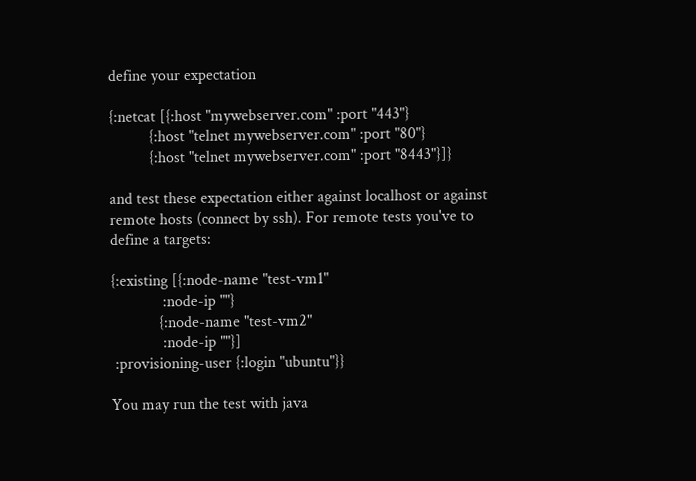define your expectation

{:netcat [{:host "mywebserver.com" :port "443"}
          {:host "telnet mywebserver.com" :port "80"}
          {:host "telnet mywebserver.com" :port "8443"}]}

and test these expectation either against localhost or against remote hosts (connect by ssh). For remote tests you've to define a targets:

{:existing [{:node-name "test-vm1"
             :node-ip ""}
            {:node-name "test-vm2"
             :node-ip ""}]
 :provisioning-user {:login "ubuntu"}}

You may run the test with java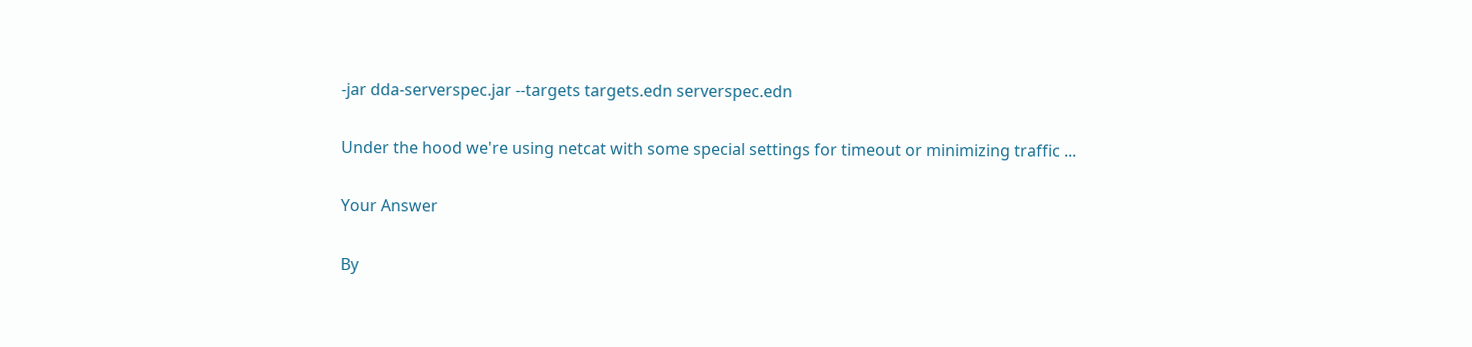-jar dda-serverspec.jar --targets targets.edn serverspec.edn

Under the hood we're using netcat with some special settings for timeout or minimizing traffic ...

Your Answer

By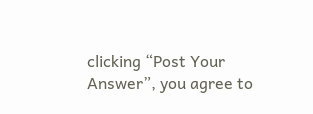clicking “Post Your Answer”, you agree to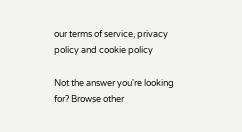our terms of service, privacy policy and cookie policy

Not the answer you're looking for? Browse other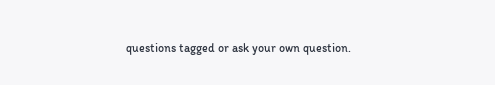questions tagged or ask your own question.